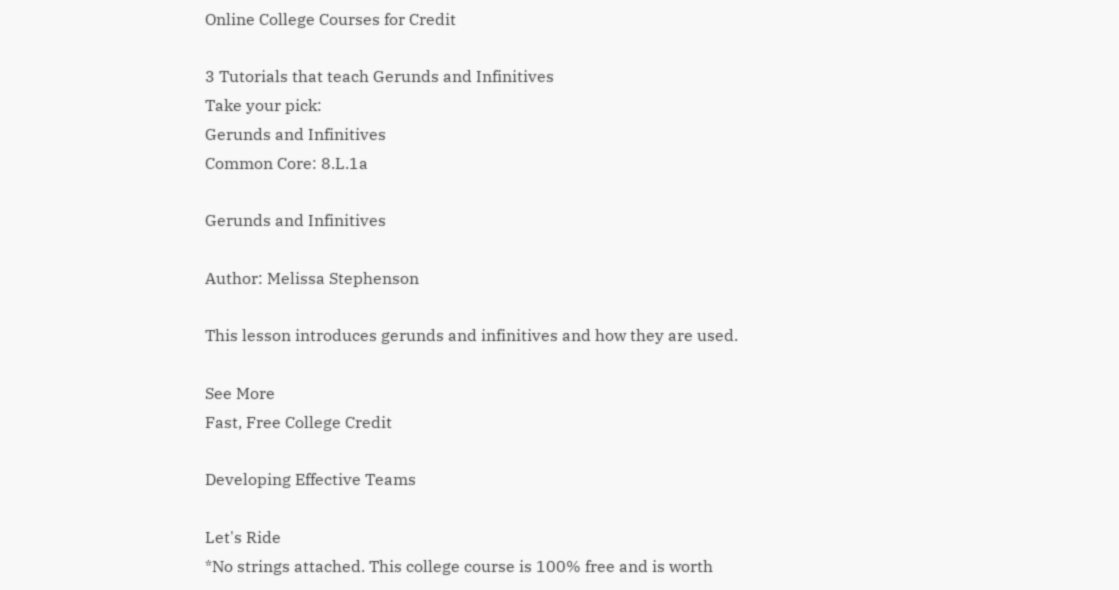Online College Courses for Credit

3 Tutorials that teach Gerunds and Infinitives
Take your pick:
Gerunds and Infinitives
Common Core: 8.L.1a

Gerunds and Infinitives

Author: Melissa Stephenson

This lesson introduces gerunds and infinitives and how they are used.

See More
Fast, Free College Credit

Developing Effective Teams

Let's Ride
*No strings attached. This college course is 100% free and is worth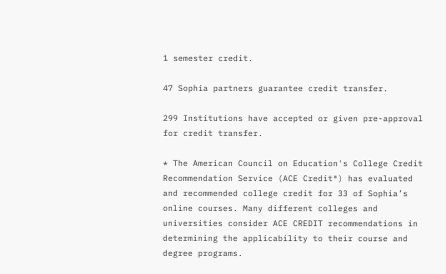1 semester credit.

47 Sophia partners guarantee credit transfer.

299 Institutions have accepted or given pre-approval for credit transfer.

* The American Council on Education's College Credit Recommendation Service (ACE Credit®) has evaluated and recommended college credit for 33 of Sophia’s online courses. Many different colleges and universities consider ACE CREDIT recommendations in determining the applicability to their course and degree programs.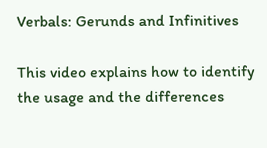Verbals: Gerunds and Infinitives

This video explains how to identify the usage and the differences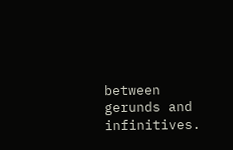between gerunds and infinitives.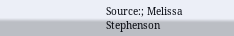Source:; Melissa Stephenson